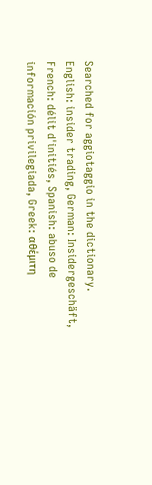Searched for aggiotaggio in the dictionary.
English: insider trading, German: Insidergeschäft, French: délit d'initiés, Spanish: abuso de información privilegiada, Greek: αθέμιτη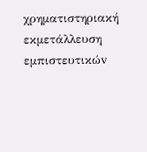χρηματιστηριακή εκμετάλλευση εμπιστευτικώv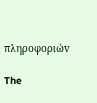πληρoφoριώv

The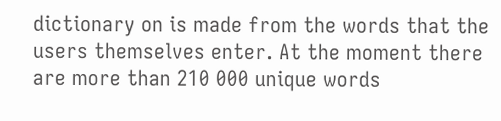dictionary on is made from the words that the users themselves enter. At the moment there are more than 210 000 unique words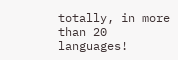totally, in more than 20 languages!